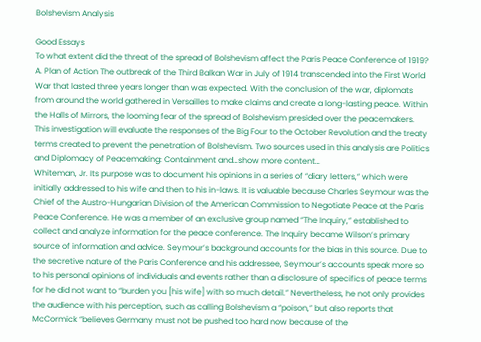Bolshevism Analysis

Good Essays
To what extent did the threat of the spread of Bolshevism affect the Paris Peace Conference of 1919? A. Plan of Action The outbreak of the Third Balkan War in July of 1914 transcended into the First World War that lasted three years longer than was expected. With the conclusion of the war, diplomats from around the world gathered in Versailles to make claims and create a long-lasting peace. Within the Halls of Mirrors, the looming fear of the spread of Bolshevism presided over the peacemakers. This investigation will evaluate the responses of the Big Four to the October Revolution and the treaty terms created to prevent the penetration of Bolshevism. Two sources used in this analysis are Politics and Diplomacy of Peacemaking: Containment and…show more content…
Whiteman, Jr. Its purpose was to document his opinions in a series of “diary letters,” which were initially addressed to his wife and then to his in-laws. It is valuable because Charles Seymour was the Chief of the Austro-Hungarian Division of the American Commission to Negotiate Peace at the Paris Peace Conference. He was a member of an exclusive group named “The Inquiry,” established to collect and analyze information for the peace conference. The Inquiry became Wilson’s primary source of information and advice. Seymour’s background accounts for the bias in this source. Due to the secretive nature of the Paris Conference and his addressee, Seymour’s accounts speak more so to his personal opinions of individuals and events rather than a disclosure of specifics of peace terms for he did not want to “burden you [his wife] with so much detail.” Nevertheless, he not only provides the audience with his perception, such as calling Bolshevism a “poison,” but also reports that McCormick “believes Germany must not be pushed too hard now because of the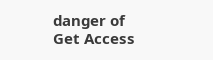danger of
Get Access